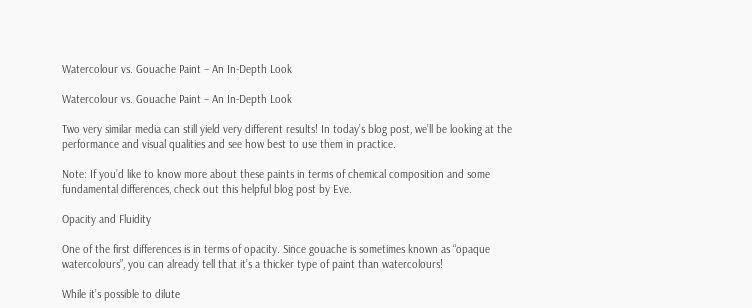Watercolour vs. Gouache Paint – An In-Depth Look

Watercolour vs. Gouache Paint – An In-Depth Look

Two very similar media can still yield very different results! In today’s blog post, we’ll be looking at the performance and visual qualities and see how best to use them in practice.

Note: If you’d like to know more about these paints in terms of chemical composition and some fundamental differences, check out this helpful blog post by Eve.

Opacity and Fluidity

One of the first differences is in terms of opacity. Since gouache is sometimes known as “opaque watercolours”, you can already tell that it’s a thicker type of paint than watercolours!

While it’s possible to dilute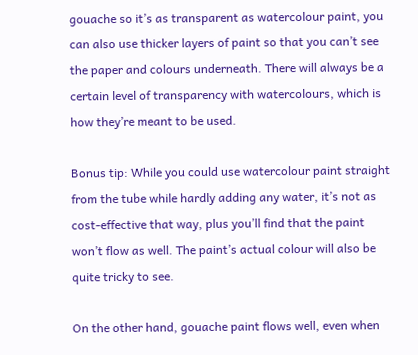gouache so it’s as transparent as watercolour paint, you can also use thicker layers of paint so that you can’t see the paper and colours underneath. There will always be a certain level of transparency with watercolours, which is how they’re meant to be used.

Bonus tip: While you could use watercolour paint straight from the tube while hardly adding any water, it’s not as cost-effective that way, plus you’ll find that the paint won’t flow as well. The paint’s actual colour will also be quite tricky to see.

On the other hand, gouache paint flows well, even when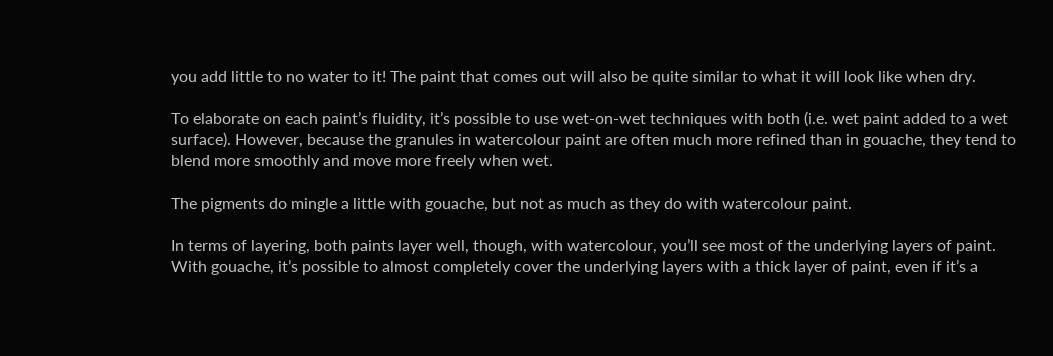you add little to no water to it! The paint that comes out will also be quite similar to what it will look like when dry.

To elaborate on each paint’s fluidity, it’s possible to use wet-on-wet techniques with both (i.e. wet paint added to a wet surface). However, because the granules in watercolour paint are often much more refined than in gouache, they tend to blend more smoothly and move more freely when wet.

The pigments do mingle a little with gouache, but not as much as they do with watercolour paint.

In terms of layering, both paints layer well, though, with watercolour, you’ll see most of the underlying layers of paint. With gouache, it’s possible to almost completely cover the underlying layers with a thick layer of paint, even if it’s a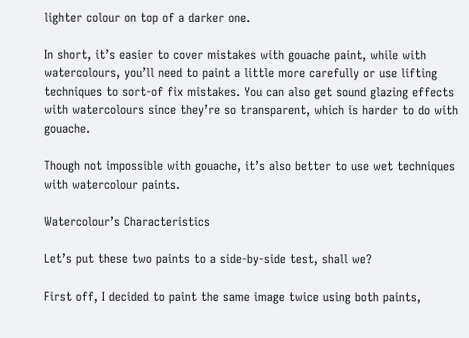lighter colour on top of a darker one.

In short, it’s easier to cover mistakes with gouache paint, while with watercolours, you’ll need to paint a little more carefully or use lifting techniques to sort-of fix mistakes. You can also get sound glazing effects with watercolours since they’re so transparent, which is harder to do with gouache.

Though not impossible with gouache, it’s also better to use wet techniques with watercolour paints.

Watercolour’s Characteristics

Let’s put these two paints to a side-by-side test, shall we?

First off, I decided to paint the same image twice using both paints,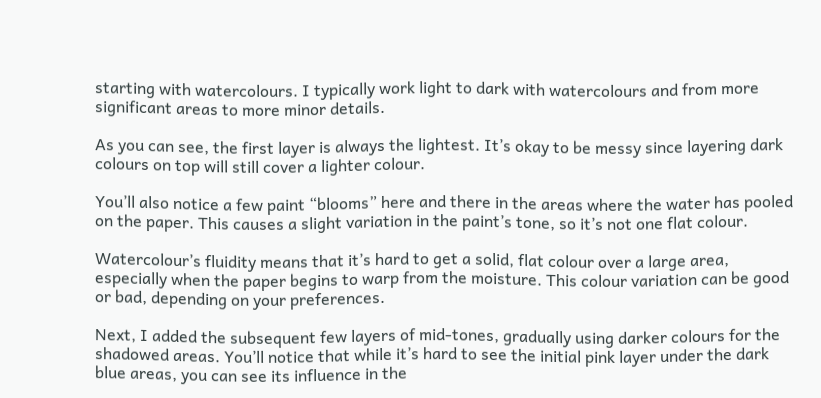starting with watercolours. I typically work light to dark with watercolours and from more significant areas to more minor details.

As you can see, the first layer is always the lightest. It’s okay to be messy since layering dark colours on top will still cover a lighter colour.

You’ll also notice a few paint “blooms” here and there in the areas where the water has pooled on the paper. This causes a slight variation in the paint’s tone, so it’s not one flat colour.

Watercolour’s fluidity means that it’s hard to get a solid, flat colour over a large area, especially when the paper begins to warp from the moisture. This colour variation can be good or bad, depending on your preferences.

Next, I added the subsequent few layers of mid-tones, gradually using darker colours for the shadowed areas. You’ll notice that while it’s hard to see the initial pink layer under the dark blue areas, you can see its influence in the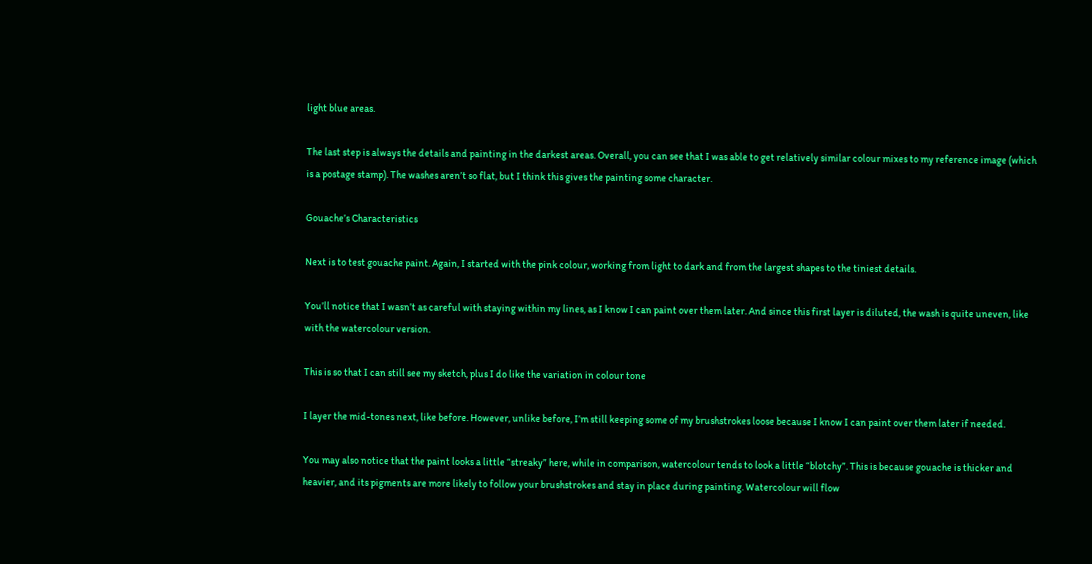light blue areas.

The last step is always the details and painting in the darkest areas. Overall, you can see that I was able to get relatively similar colour mixes to my reference image (which is a postage stamp). The washes aren’t so flat, but I think this gives the painting some character.

Gouache’s Characteristics

Next is to test gouache paint. Again, I started with the pink colour, working from light to dark and from the largest shapes to the tiniest details.

You’ll notice that I wasn’t as careful with staying within my lines, as I know I can paint over them later. And since this first layer is diluted, the wash is quite uneven, like with the watercolour version.

This is so that I can still see my sketch, plus I do like the variation in colour tone

I layer the mid-tones next, like before. However, unlike before, I’m still keeping some of my brushstrokes loose because I know I can paint over them later if needed.

You may also notice that the paint looks a little “streaky” here, while in comparison, watercolour tends to look a little “blotchy”. This is because gouache is thicker and heavier, and its pigments are more likely to follow your brushstrokes and stay in place during painting. Watercolour will flow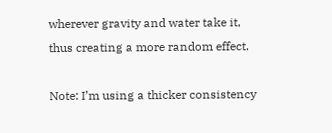wherever gravity and water take it, thus creating a more random effect.

Note: I’m using a thicker consistency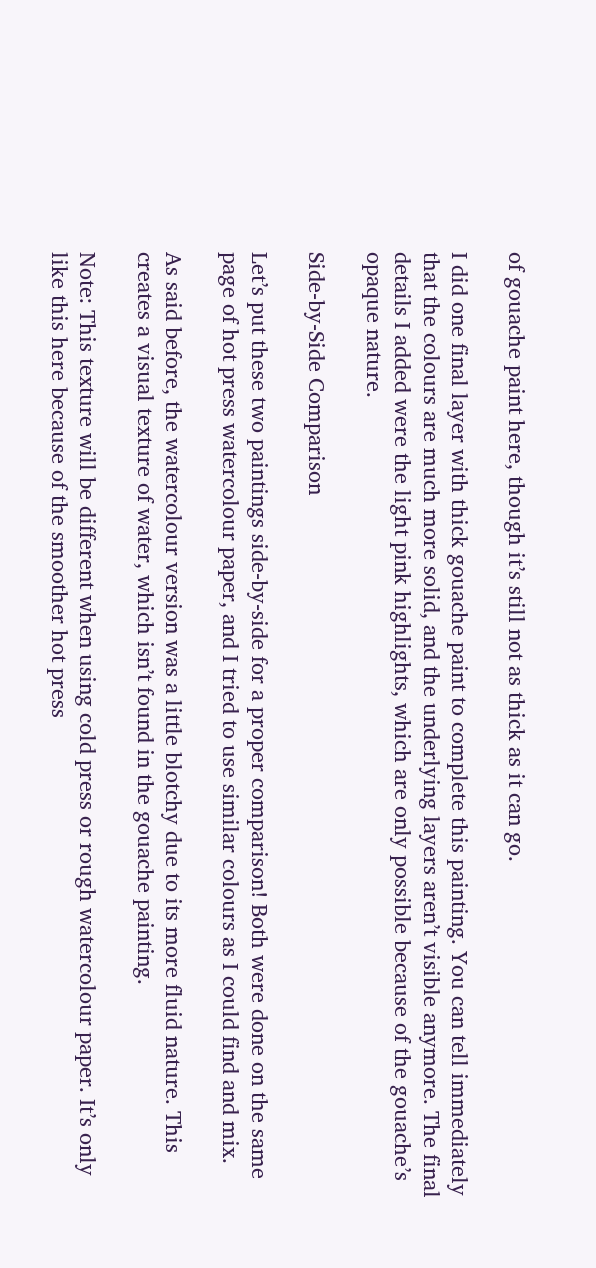of gouache paint here, though it’s still not as thick as it can go.

I did one final layer with thick gouache paint to complete this painting. You can tell immediately that the colours are much more solid, and the underlying layers aren’t visible anymore. The final details I added were the light pink highlights, which are only possible because of the gouache’s opaque nature.

Side-by-Side Comparison

Let’s put these two paintings side-by-side for a proper comparison! Both were done on the same page of hot press watercolour paper, and I tried to use similar colours as I could find and mix.

As said before, the watercolour version was a little blotchy due to its more fluid nature. This creates a visual texture of water, which isn’t found in the gouache painting.

Note: This texture will be different when using cold press or rough watercolour paper. It’s only like this here because of the smoother hot press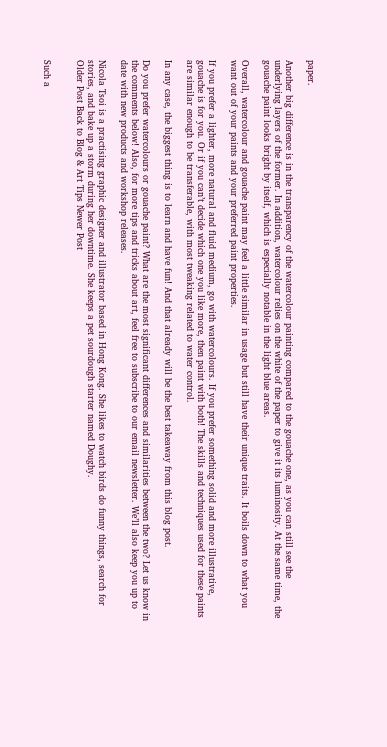paper.

Another big difference is in the transparency of the watercolour painting compared to the gouache one, as you can still see the underlying layers of the former. In addition, watercolour relies on the white of the paper to give it its luminosity. At the same time, the gouache paint looks bright by itself, which is especially notable in the light blue areas.

Overall, watercolour and gouache paint may feel a little similar in usage but still have their unique traits. It boils down to what you want out of your paints and your preferred paint properties.

If you prefer a lighter, more natural and fluid medium, go with watercolours. If you prefer something solid and more illustrative, gouache is for you. Or if you can’t decide which one you like more, then paint with both! The skills and techniques used for these paints are similar enough to be transferable, with most tweaking related to water control.

In any case, the biggest thing is to learn and have fun! And that already will be the best takeaway from this blog post.

Do you prefer watercolours or gouache paint? What are the most significant differences and similarities between the two? Let us know in the comments below! Also, for more tips and tricks about art, feel free to subscribe to our email newsletter. We’ll also keep you up to date with new products and workshop releases.

Nicola Tsoi is a practising graphic designer and illustrator based in Hong Kong. She likes to watch birds do funny things, search for stories, and bake up a storm during her downtime. She keeps a pet sourdough starter named Doughy.
Older Post Back to Blog & Art Tips Newer Post


Such a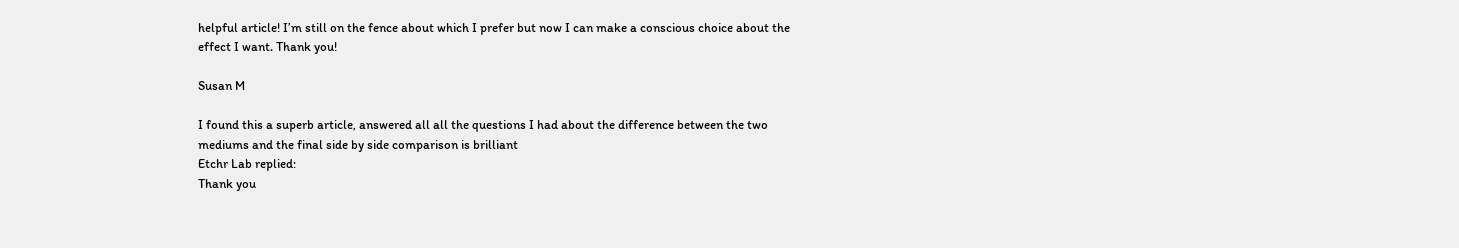helpful article! I’m still on the fence about which I prefer but now I can make a conscious choice about the effect I want. Thank you!

Susan M

I found this a superb article, answered all all the questions I had about the difference between the two mediums and the final side by side comparison is brilliant
Etchr Lab replied:
Thank you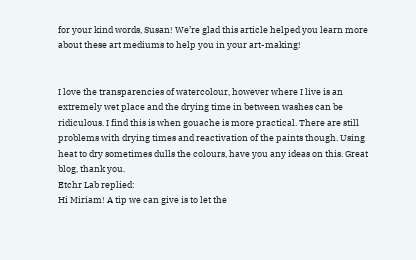for your kind words, Susan! We’re glad this article helped you learn more about these art mediums to help you in your art-making!


I love the transparencies of watercolour, however where I live is an extremely wet place and the drying time in between washes can be ridiculous. I find this is when gouache is more practical. There are still problems with drying times and reactivation of the paints though. Using heat to dry sometimes dulls the colours, have you any ideas on this. Great blog, thank you.
Etchr Lab replied:
Hi Miriam! A tip we can give is to let the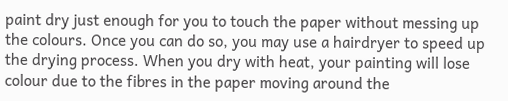paint dry just enough for you to touch the paper without messing up the colours. Once you can do so, you may use a hairdryer to speed up the drying process. When you dry with heat, your painting will lose colour due to the fibres in the paper moving around the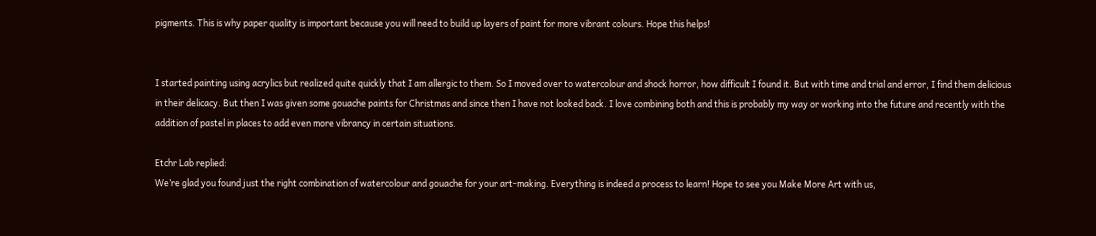pigments. This is why paper quality is important because you will need to build up layers of paint for more vibrant colours. Hope this helps!


I started painting using acrylics but realized quite quickly that I am allergic to them. So I moved over to watercolour and shock horror, how difficult I found it. But with time and trial and error, I find them delicious in their delicacy. But then I was given some gouache paints for Christmas and since then I have not looked back. I love combining both and this is probably my way or working into the future and recently with the addition of pastel in places to add even more vibrancy in certain situations.

Etchr Lab replied:
We’re glad you found just the right combination of watercolour and gouache for your art-making. Everything is indeed a process to learn! Hope to see you Make More Art with us,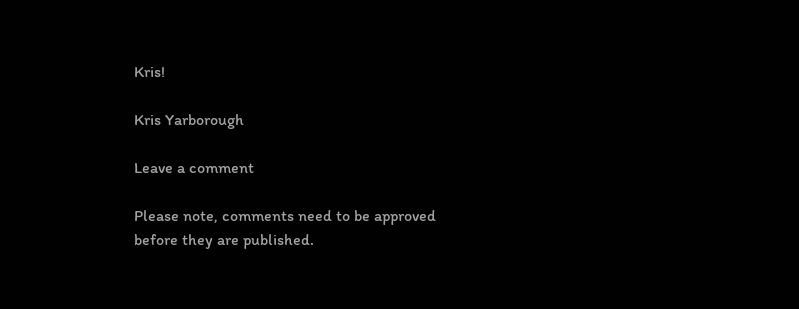Kris!

Kris Yarborough

Leave a comment

Please note, comments need to be approved before they are published.